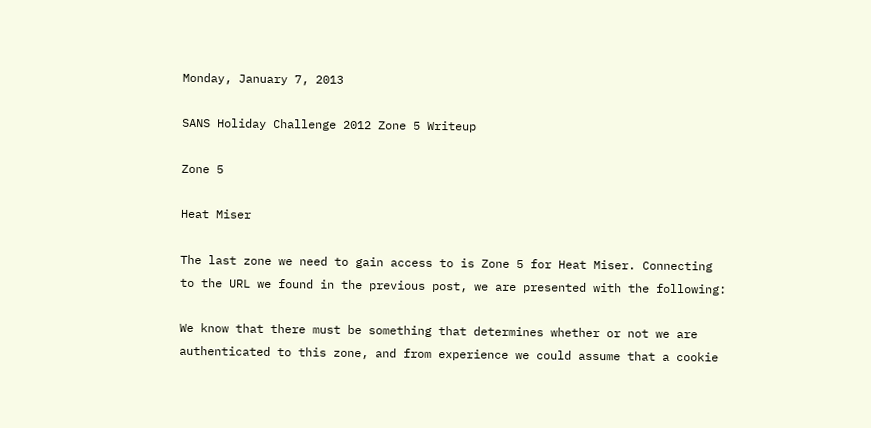Monday, January 7, 2013

SANS Holiday Challenge 2012 Zone 5 Writeup

Zone 5

Heat Miser

The last zone we need to gain access to is Zone 5 for Heat Miser. Connecting to the URL we found in the previous post, we are presented with the following:

We know that there must be something that determines whether or not we are authenticated to this zone, and from experience we could assume that a cookie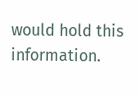would hold this information.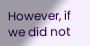However, if we did not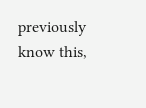previously know this,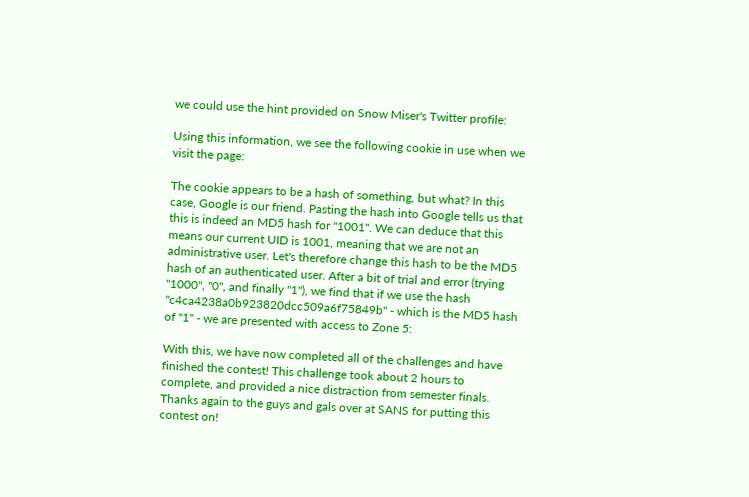we could use the hint provided on Snow Miser's Twitter profile:

Using this information, we see the following cookie in use when we visit the page:

The cookie appears to be a hash of something, but what? In this case, Google is our friend. Pasting the hash into Google tells us that this is indeed an MD5 hash for "1001". We can deduce that this means our current UID is 1001, meaning that we are not an administrative user. Let's therefore change this hash to be the MD5 hash of an authenticated user. After a bit of trial and error (trying "1000", "0", and finally "1"), we find that if we use the hash "c4ca4238a0b923820dcc509a6f75849b" - which is the MD5 hash of "1" - we are presented with access to Zone 5:

With this, we have now completed all of the challenges and have finished the contest! This challenge took about 2 hours to complete, and provided a nice distraction from semester finals. Thanks again to the guys and gals over at SANS for putting this contest on!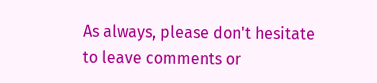As always, please don't hesitate to leave comments or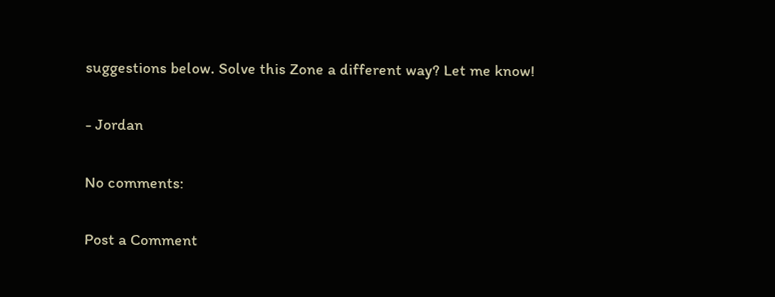suggestions below. Solve this Zone a different way? Let me know!

- Jordan

No comments:

Post a Comment